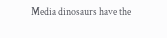Media dinosaurs have the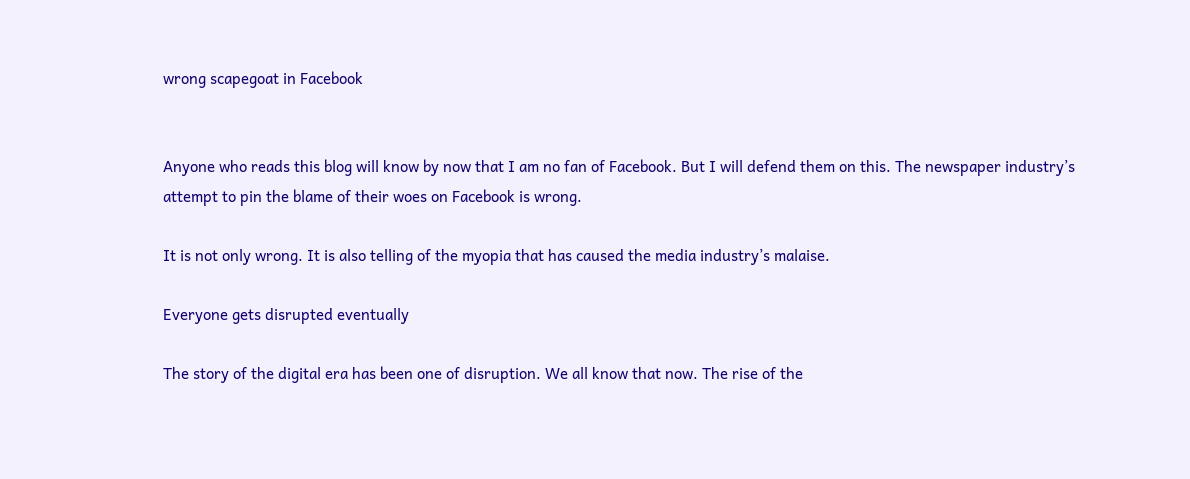wrong scapegoat in Facebook


Anyone who reads this blog will know by now that I am no fan of Facebook. But I will defend them on this. The newspaper industry’s attempt to pin the blame of their woes on Facebook is wrong.

It is not only wrong. It is also telling of the myopia that has caused the media industry’s malaise.

Everyone gets disrupted eventually

The story of the digital era has been one of disruption. We all know that now. The rise of the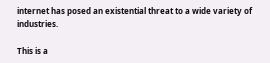internet has posed an existential threat to a wide variety of industries.

This is a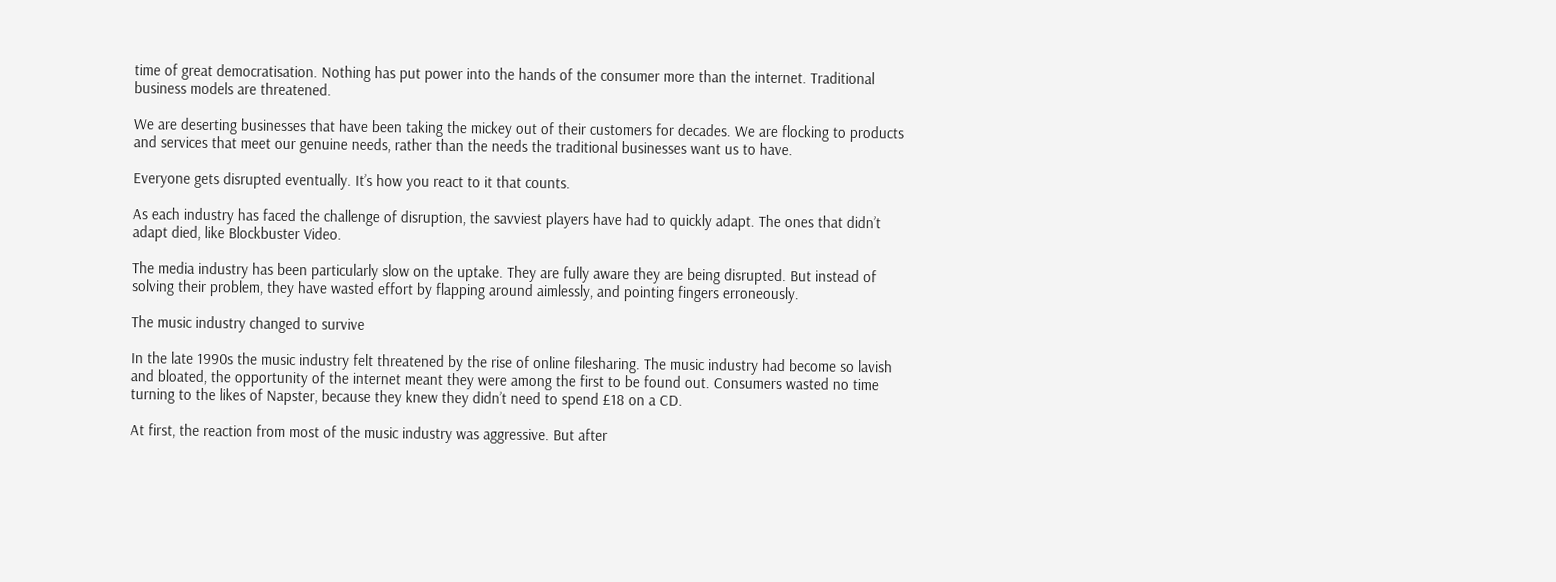time of great democratisation. Nothing has put power into the hands of the consumer more than the internet. Traditional business models are threatened.

We are deserting businesses that have been taking the mickey out of their customers for decades. We are flocking to products and services that meet our genuine needs, rather than the needs the traditional businesses want us to have.

Everyone gets disrupted eventually. It’s how you react to it that counts.

As each industry has faced the challenge of disruption, the savviest players have had to quickly adapt. The ones that didn’t adapt died, like Blockbuster Video.

The media industry has been particularly slow on the uptake. They are fully aware they are being disrupted. But instead of solving their problem, they have wasted effort by flapping around aimlessly, and pointing fingers erroneously.

The music industry changed to survive

In the late 1990s the music industry felt threatened by the rise of online filesharing. The music industry had become so lavish and bloated, the opportunity of the internet meant they were among the first to be found out. Consumers wasted no time turning to the likes of Napster, because they knew they didn’t need to spend £18 on a CD.

At first, the reaction from most of the music industry was aggressive. But after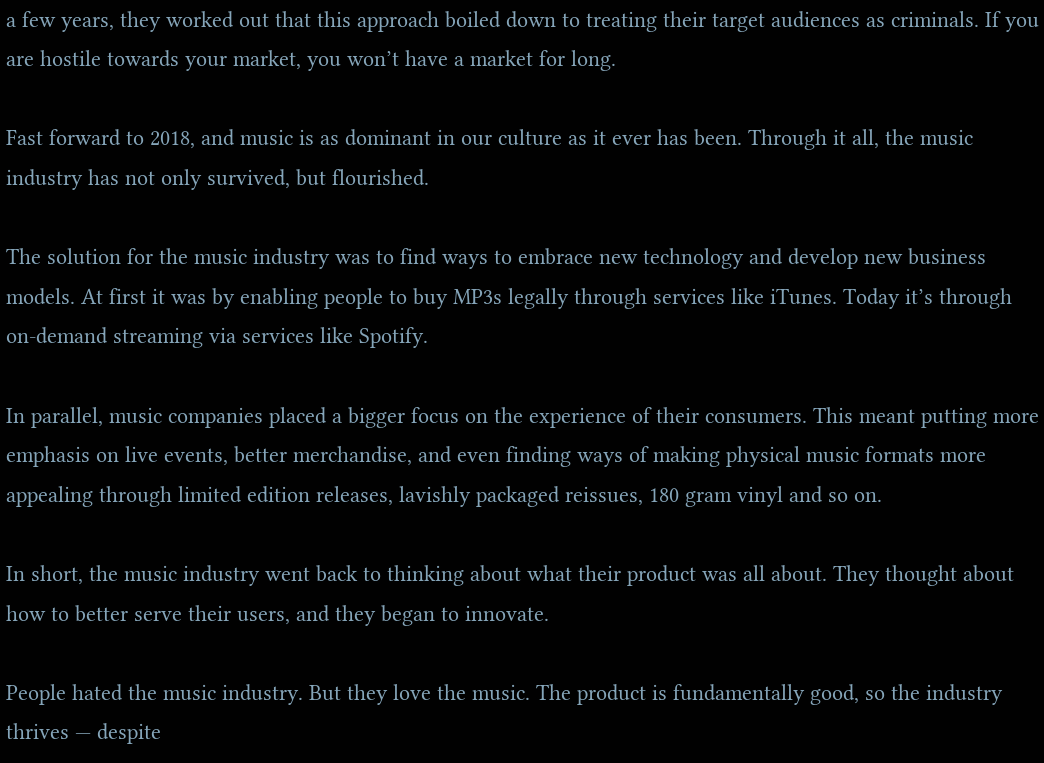a few years, they worked out that this approach boiled down to treating their target audiences as criminals. If you are hostile towards your market, you won’t have a market for long.

Fast forward to 2018, and music is as dominant in our culture as it ever has been. Through it all, the music industry has not only survived, but flourished.

The solution for the music industry was to find ways to embrace new technology and develop new business models. At first it was by enabling people to buy MP3s legally through services like iTunes. Today it’s through on-demand streaming via services like Spotify.

In parallel, music companies placed a bigger focus on the experience of their consumers. This meant putting more emphasis on live events, better merchandise, and even finding ways of making physical music formats more appealing through limited edition releases, lavishly packaged reissues, 180 gram vinyl and so on.

In short, the music industry went back to thinking about what their product was all about. They thought about how to better serve their users, and they began to innovate.

People hated the music industry. But they love the music. The product is fundamentally good, so the industry thrives — despite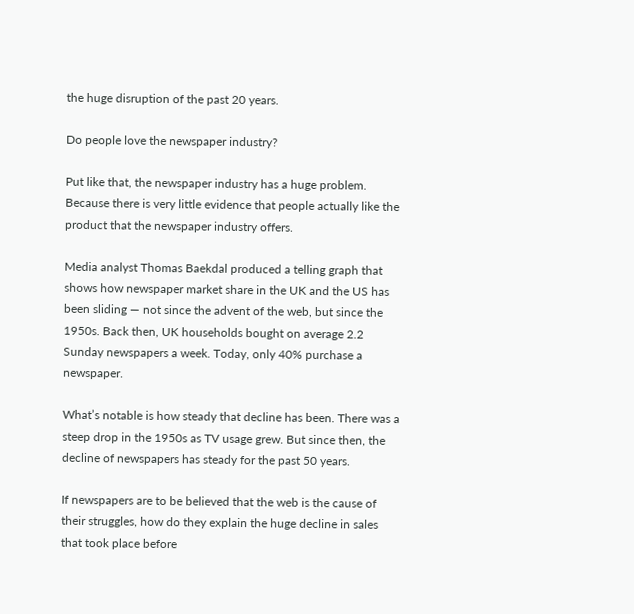the huge disruption of the past 20 years.

Do people love the newspaper industry?

Put like that, the newspaper industry has a huge problem. Because there is very little evidence that people actually like the product that the newspaper industry offers.

Media analyst Thomas Baekdal produced a telling graph that shows how newspaper market share in the UK and the US has been sliding — not since the advent of the web, but since the 1950s. Back then, UK households bought on average 2.2 Sunday newspapers a week. Today, only 40% purchase a newspaper.

What’s notable is how steady that decline has been. There was a steep drop in the 1950s as TV usage grew. But since then, the decline of newspapers has steady for the past 50 years.

If newspapers are to be believed that the web is the cause of their struggles, how do they explain the huge decline in sales that took place before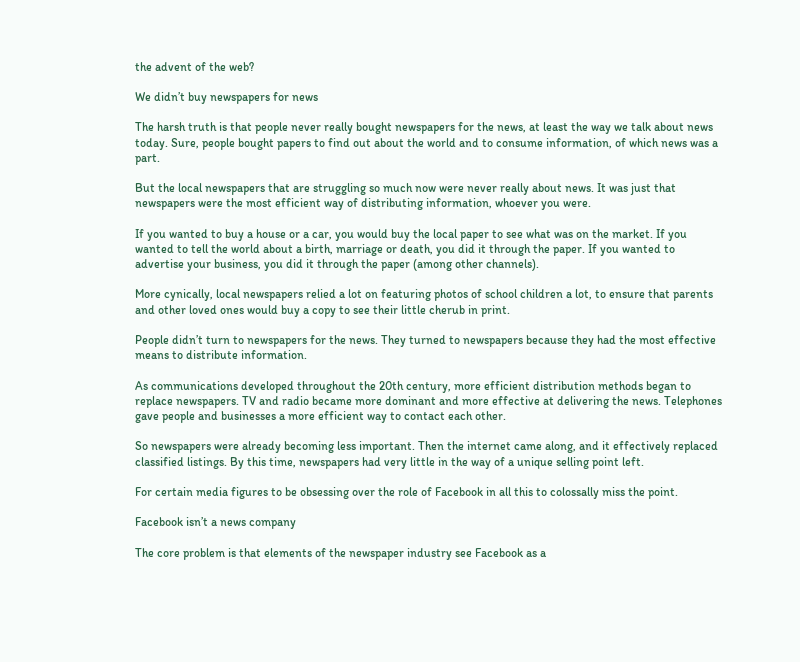the advent of the web?

We didn’t buy newspapers for news

The harsh truth is that people never really bought newspapers for the news, at least the way we talk about news today. Sure, people bought papers to find out about the world and to consume information, of which news was a part.

But the local newspapers that are struggling so much now were never really about news. It was just that newspapers were the most efficient way of distributing information, whoever you were.

If you wanted to buy a house or a car, you would buy the local paper to see what was on the market. If you wanted to tell the world about a birth, marriage or death, you did it through the paper. If you wanted to advertise your business, you did it through the paper (among other channels).

More cynically, local newspapers relied a lot on featuring photos of school children a lot, to ensure that parents and other loved ones would buy a copy to see their little cherub in print.

People didn’t turn to newspapers for the news. They turned to newspapers because they had the most effective means to distribute information.

As communications developed throughout the 20th century, more efficient distribution methods began to replace newspapers. TV and radio became more dominant and more effective at delivering the news. Telephones gave people and businesses a more efficient way to contact each other.

So newspapers were already becoming less important. Then the internet came along, and it effectively replaced classified listings. By this time, newspapers had very little in the way of a unique selling point left.

For certain media figures to be obsessing over the role of Facebook in all this to colossally miss the point.

Facebook isn’t a news company

The core problem is that elements of the newspaper industry see Facebook as a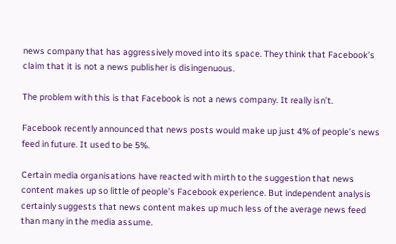news company that has aggressively moved into its space. They think that Facebook’s claim that it is not a news publisher is disingenuous.

The problem with this is that Facebook is not a news company. It really isn’t.

Facebook recently announced that news posts would make up just 4% of people’s news feed in future. It used to be 5%.

Certain media organisations have reacted with mirth to the suggestion that news content makes up so little of people’s Facebook experience. But independent analysis certainly suggests that news content makes up much less of the average news feed than many in the media assume.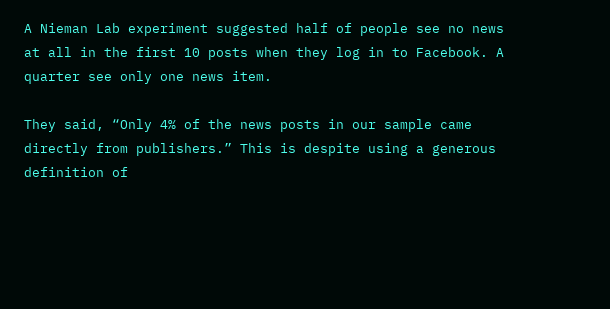A Nieman Lab experiment suggested half of people see no news at all in the first 10 posts when they log in to Facebook. A quarter see only one news item.

They said, “Only 4% of the news posts in our sample came directly from publishers.” This is despite using a generous definition of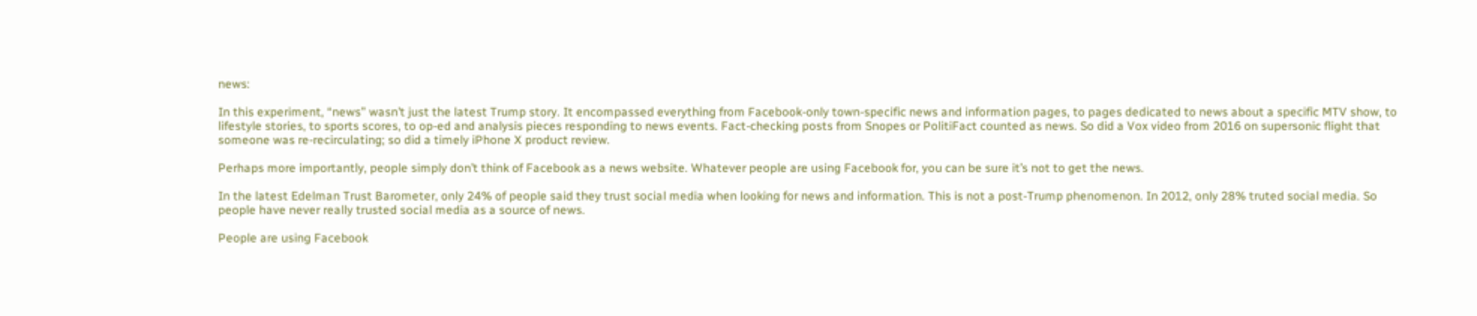news:

In this experiment, “news” wasn’t just the latest Trump story. It encompassed everything from Facebook-only town-specific news and information pages, to pages dedicated to news about a specific MTV show, to lifestyle stories, to sports scores, to op-ed and analysis pieces responding to news events. Fact-checking posts from Snopes or PolitiFact counted as news. So did a Vox video from 2016 on supersonic flight that someone was re-recirculating; so did a timely iPhone X product review.

Perhaps more importantly, people simply don’t think of Facebook as a news website. Whatever people are using Facebook for, you can be sure it’s not to get the news.

In the latest Edelman Trust Barometer, only 24% of people said they trust social media when looking for news and information. This is not a post-Trump phenomenon. In 2012, only 28% truted social media. So people have never really trusted social media as a source of news.

People are using Facebook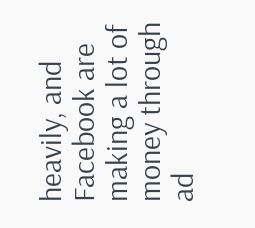heavily, and Facebook are making a lot of money through ad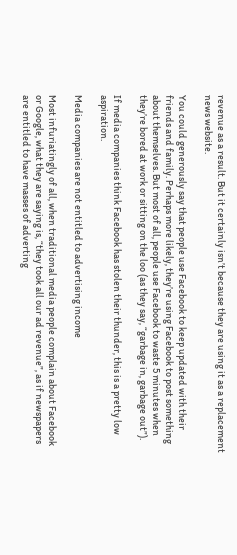revenue as a result. But it certainly isn’t because they are using it as a replacement news website.

You could generously say that people use Facebook to keep updated with their friends and family. Perhaps more likely, they’re using Facebook to post something about themselves. But most of all, people use Facebook to waste 5 minutes when they’re bored at work or sitting on the loo (as they say, “garbage in, garbage out”).

If media companies think Facebook has stolen their thunder, this is a pretty low aspiration.

Media companies are not entitled to advertising income

Most infuriatingly of all, when traditional media people complain about Facebook or Google, what they are saying is, “they took all our ad revenue”, as if newspapers are entitled to have masses of adverting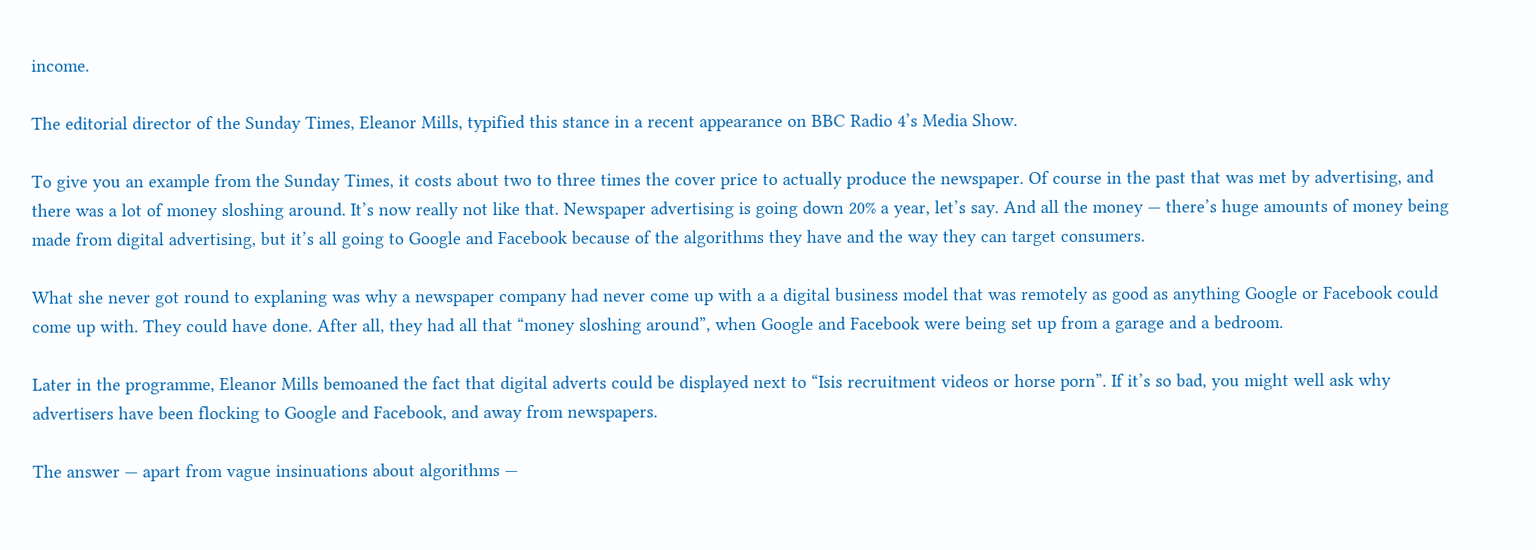income.

The editorial director of the Sunday Times, Eleanor Mills, typified this stance in a recent appearance on BBC Radio 4’s Media Show.

To give you an example from the Sunday Times, it costs about two to three times the cover price to actually produce the newspaper. Of course in the past that was met by advertising, and there was a lot of money sloshing around. It’s now really not like that. Newspaper advertising is going down 20% a year, let’s say. And all the money — there’s huge amounts of money being made from digital advertising, but it’s all going to Google and Facebook because of the algorithms they have and the way they can target consumers.

What she never got round to explaning was why a newspaper company had never come up with a a digital business model that was remotely as good as anything Google or Facebook could come up with. They could have done. After all, they had all that “money sloshing around”, when Google and Facebook were being set up from a garage and a bedroom.

Later in the programme, Eleanor Mills bemoaned the fact that digital adverts could be displayed next to “Isis recruitment videos or horse porn”. If it’s so bad, you might well ask why advertisers have been flocking to Google and Facebook, and away from newspapers.

The answer — apart from vague insinuations about algorithms —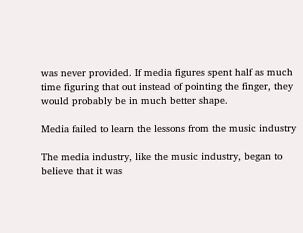was never provided. If media figures spent half as much time figuring that out instead of pointing the finger, they would probably be in much better shape.

Media failed to learn the lessons from the music industry

The media industry, like the music industry, began to believe that it was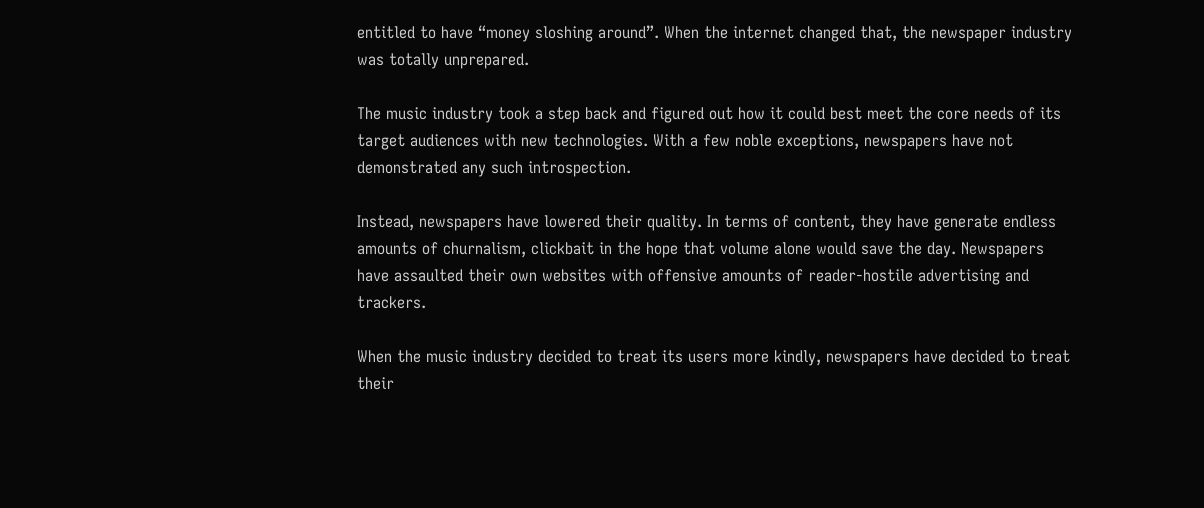entitled to have “money sloshing around”. When the internet changed that, the newspaper industry was totally unprepared.

The music industry took a step back and figured out how it could best meet the core needs of its target audiences with new technologies. With a few noble exceptions, newspapers have not demonstrated any such introspection.

Instead, newspapers have lowered their quality. In terms of content, they have generate endless amounts of churnalism, clickbait in the hope that volume alone would save the day. Newspapers have assaulted their own websites with offensive amounts of reader-hostile advertising and trackers.

When the music industry decided to treat its users more kindly, newspapers have decided to treat their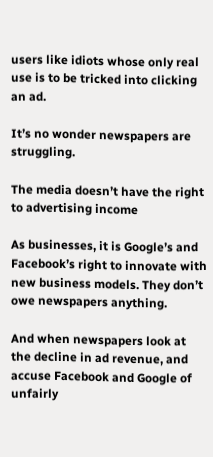users like idiots whose only real use is to be tricked into clicking an ad.

It’s no wonder newspapers are struggling.

The media doesn’t have the right to advertising income

As businesses, it is Google’s and Facebook’s right to innovate with new business models. They don’t owe newspapers anything.

And when newspapers look at the decline in ad revenue, and accuse Facebook and Google of unfairly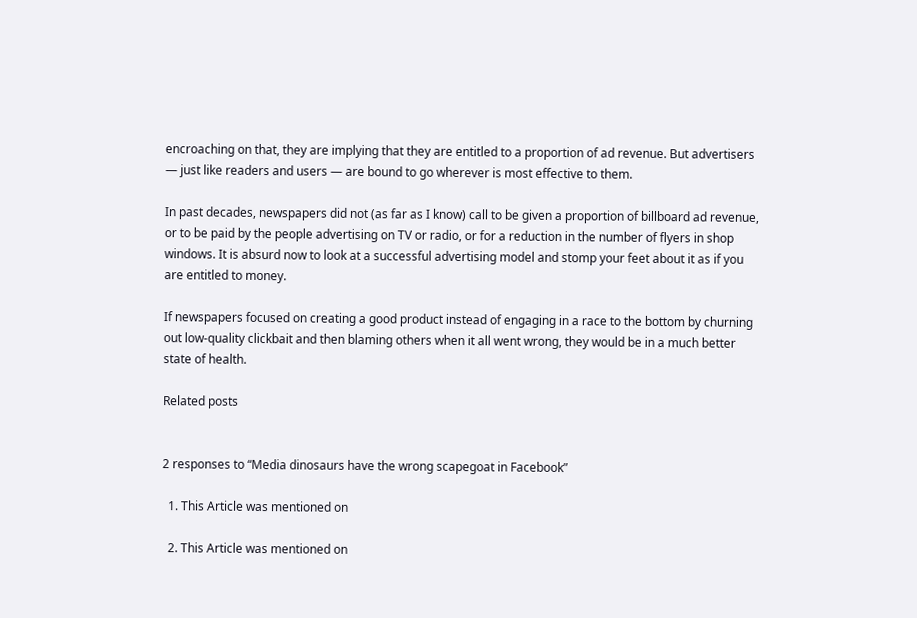encroaching on that, they are implying that they are entitled to a proportion of ad revenue. But advertisers — just like readers and users — are bound to go wherever is most effective to them.

In past decades, newspapers did not (as far as I know) call to be given a proportion of billboard ad revenue, or to be paid by the people advertising on TV or radio, or for a reduction in the number of flyers in shop windows. It is absurd now to look at a successful advertising model and stomp your feet about it as if you are entitled to money.

If newspapers focused on creating a good product instead of engaging in a race to the bottom by churning out low-quality clickbait and then blaming others when it all went wrong, they would be in a much better state of health.

Related posts


2 responses to “Media dinosaurs have the wrong scapegoat in Facebook”

  1. This Article was mentioned on

  2. This Article was mentioned on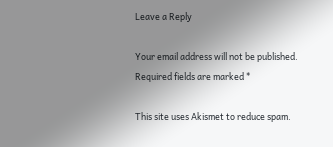Leave a Reply

Your email address will not be published. Required fields are marked *

This site uses Akismet to reduce spam.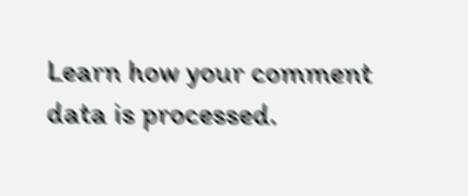Learn how your comment data is processed.